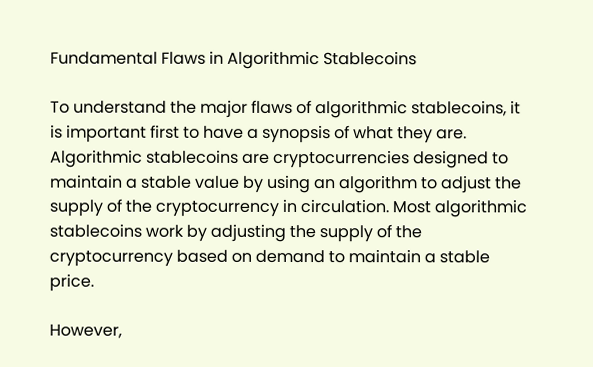Fundamental Flaws in Algorithmic Stablecoins

To understand the major flaws of algorithmic stablecoins, it is important first to have a synopsis of what they are. Algorithmic stablecoins are cryptocurrencies designed to maintain a stable value by using an algorithm to adjust the supply of the cryptocurrency in circulation. Most algorithmic stablecoins work by adjusting the supply of the cryptocurrency based on demand to maintain a stable price.

However,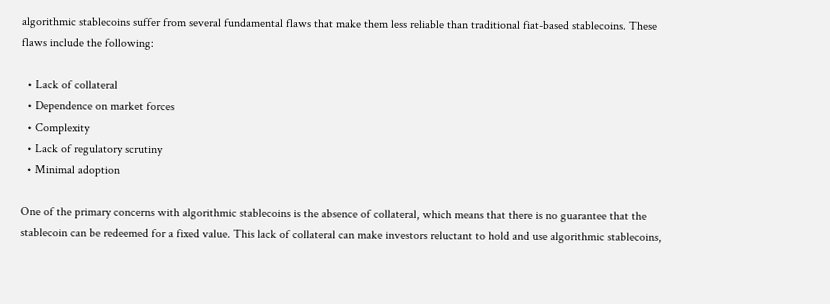algorithmic stablecoins suffer from several fundamental flaws that make them less reliable than traditional fiat-based stablecoins. These flaws include the following:

  • Lack of collateral
  • Dependence on market forces
  • Complexity
  • Lack of regulatory scrutiny
  • Minimal adoption

One of the primary concerns with algorithmic stablecoins is the absence of collateral, which means that there is no guarantee that the stablecoin can be redeemed for a fixed value. This lack of collateral can make investors reluctant to hold and use algorithmic stablecoins,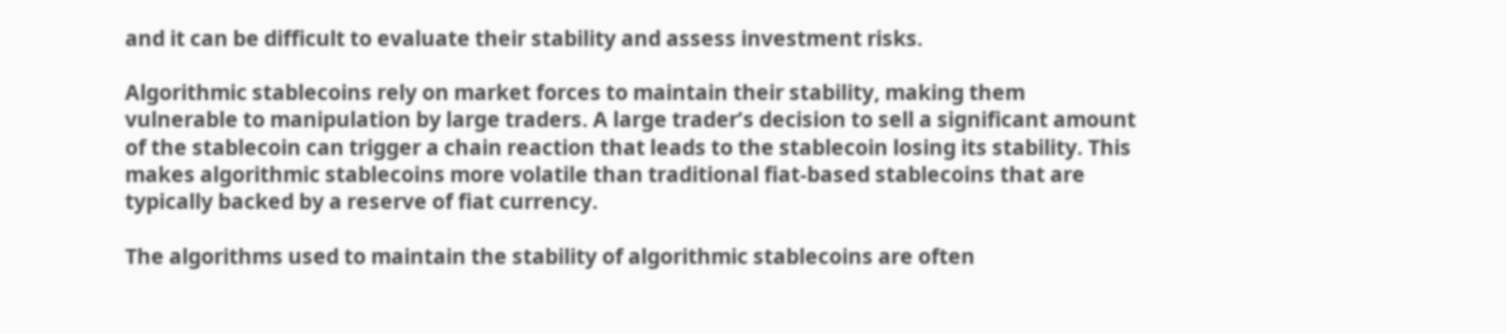and it can be difficult to evaluate their stability and assess investment risks.

Algorithmic stablecoins rely on market forces to maintain their stability, making them vulnerable to manipulation by large traders. A large trader’s decision to sell a significant amount of the stablecoin can trigger a chain reaction that leads to the stablecoin losing its stability. This makes algorithmic stablecoins more volatile than traditional fiat-based stablecoins that are typically backed by a reserve of fiat currency.

The algorithms used to maintain the stability of algorithmic stablecoins are often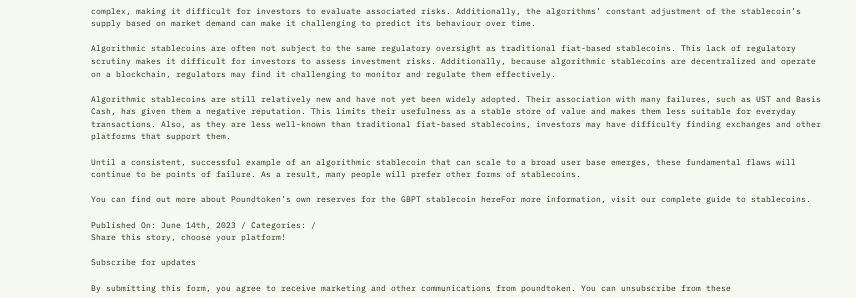complex, making it difficult for investors to evaluate associated risks. Additionally, the algorithms’ constant adjustment of the stablecoin’s supply based on market demand can make it challenging to predict its behaviour over time.

Algorithmic stablecoins are often not subject to the same regulatory oversight as traditional fiat-based stablecoins. This lack of regulatory scrutiny makes it difficult for investors to assess investment risks. Additionally, because algorithmic stablecoins are decentralized and operate on a blockchain, regulators may find it challenging to monitor and regulate them effectively.

Algorithmic stablecoins are still relatively new and have not yet been widely adopted. Their association with many failures, such as UST and Basis Cash, has given them a negative reputation. This limits their usefulness as a stable store of value and makes them less suitable for everyday transactions. Also, as they are less well-known than traditional fiat-based stablecoins, investors may have difficulty finding exchanges and other platforms that support them.

Until a consistent, successful example of an algorithmic stablecoin that can scale to a broad user base emerges, these fundamental flaws will continue to be points of failure. As a result, many people will prefer other forms of stablecoins.

You can find out more about Poundtoken’s own reserves for the GBPT stablecoin hereFor more information, visit our complete guide to stablecoins.

Published On: June 14th, 2023 / Categories: /
Share this story, choose your platform!

Subscribe for updates

By submitting this form, you agree to receive marketing and other communications from poundtoken. You can unsubscribe from these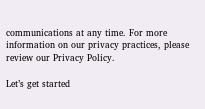communications at any time. For more information on our privacy practices, please review our Privacy Policy.

Let’s get started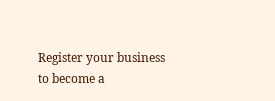Register your business to become a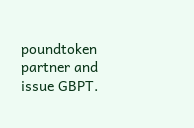poundtoken partner and issue GBPT.